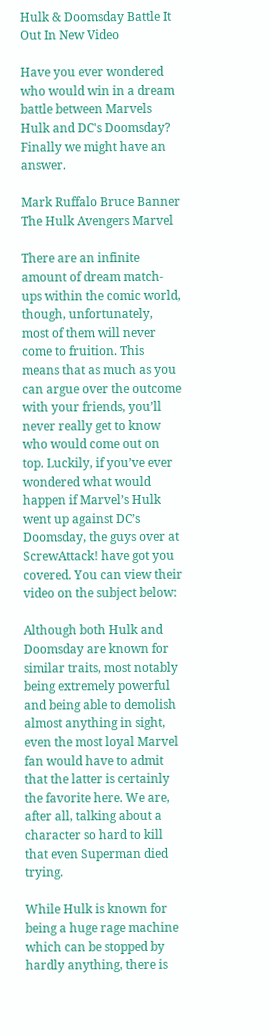Hulk & Doomsday Battle It Out In New Video

Have you ever wondered who would win in a dream battle between Marvels Hulk and DC's Doomsday? Finally we might have an answer.

Mark Ruffalo Bruce Banner The Hulk Avengers Marvel

There are an infinite amount of dream match-ups within the comic world, though, unfortunately, most of them will never come to fruition. This means that as much as you can argue over the outcome with your friends, you’ll never really get to know who would come out on top. Luckily, if you’ve ever wondered what would happen if Marvel’s Hulk went up against DC’s Doomsday, the guys over at ScrewAttack! have got you covered. You can view their video on the subject below:

Although both Hulk and Doomsday are known for similar traits, most notably being extremely powerful and being able to demolish almost anything in sight, even the most loyal Marvel fan would have to admit that the latter is certainly the favorite here. We are, after all, talking about a character so hard to kill that even Superman died trying.

While Hulk is known for being a huge rage machine which can be stopped by hardly anything, there is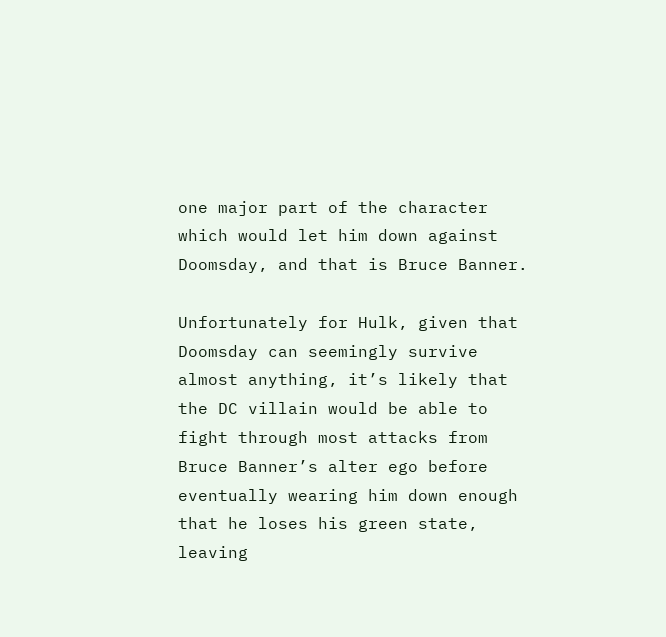one major part of the character which would let him down against Doomsday, and that is Bruce Banner.

Unfortunately for Hulk, given that Doomsday can seemingly survive almost anything, it’s likely that the DC villain would be able to fight through most attacks from Bruce Banner’s alter ego before eventually wearing him down enough that he loses his green state, leaving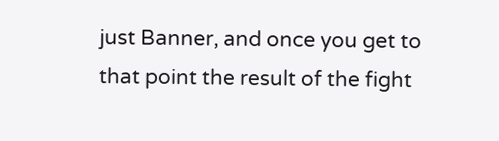just Banner, and once you get to that point the result of the fight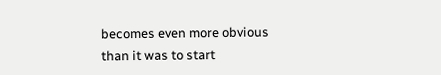becomes even more obvious than it was to start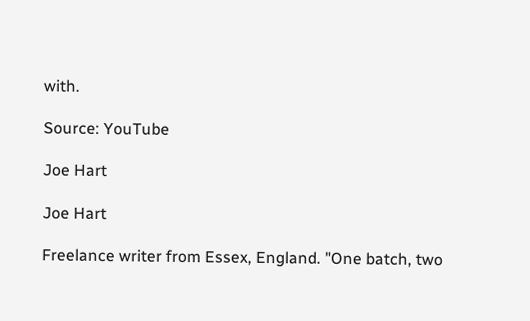with.

Source: YouTube

Joe Hart

Joe Hart

Freelance writer from Essex, England. "One batch, two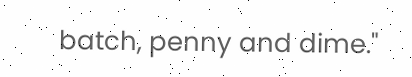batch, penny and dime."